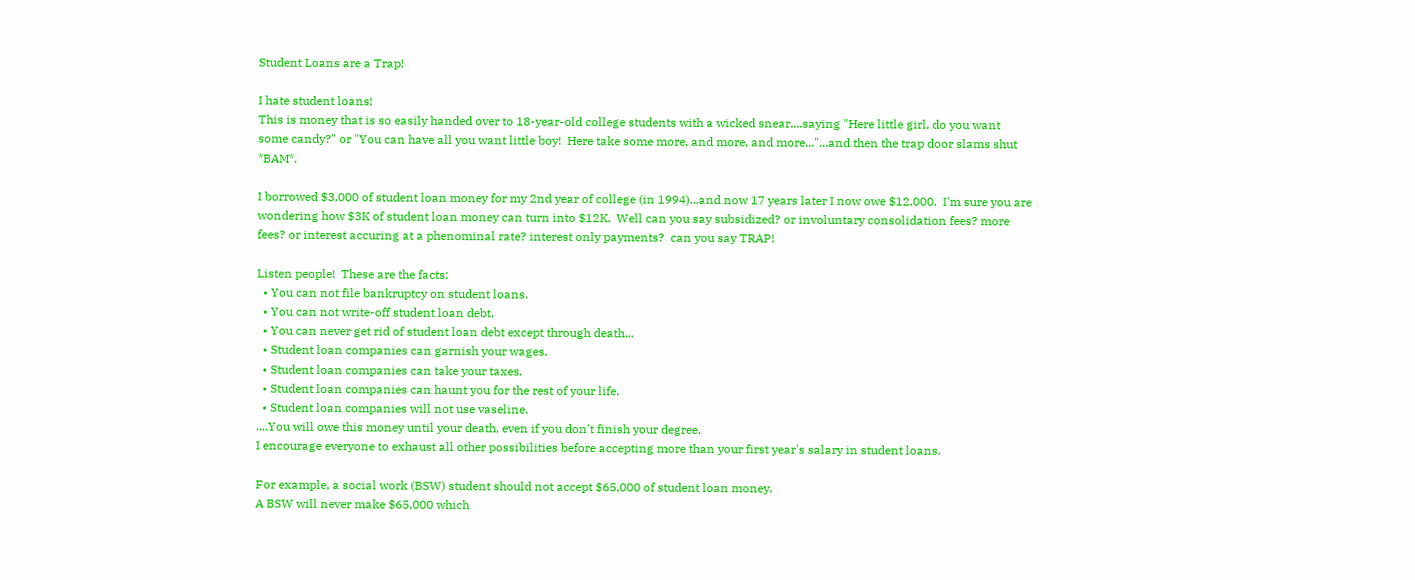Student Loans are a Trap!

I hate student loans!
This is money that is so easily handed over to 18-year-old college students with a wicked snear....saying "Here little girl, do you want some candy?" or "You can have all you want little boy!  Here take some more, and more, and more..."...and then the trap door slams shut *BAM*.

I borrowed $3,000 of student loan money for my 2nd year of college (in 1994)...and now 17 years later I now owe $12,000.  I'm sure you are wondering how $3K of student loan money can turn into $12K.  Well can you say subsidized? or involuntary consolidation fees? more fees? or interest accuring at a phenominal rate? interest only payments?  can you say TRAP!

Listen people!  These are the facts:
  • You can not file bankruptcy on student loans.
  • You can not write-off student loan debt.
  • You can never get rid of student loan debt except through death...
  • Student loan companies can garnish your wages.
  • Student loan companies can take your taxes.
  • Student loan companies can haunt you for the rest of your life.
  • Student loan companies will not use vaseline.
....You will owe this money until your death, even if you don't finish your degree.
I encourage everyone to exhaust all other possibilities before accepting more than your first year's salary in student loans.

For example, a social work (BSW) student should not accept $65,000 of student loan money.
A BSW will never make $65,000 which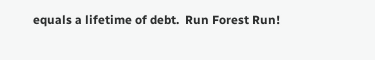equals a lifetime of debt.  Run Forest Run!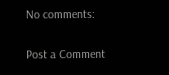No comments:

Post a Comment